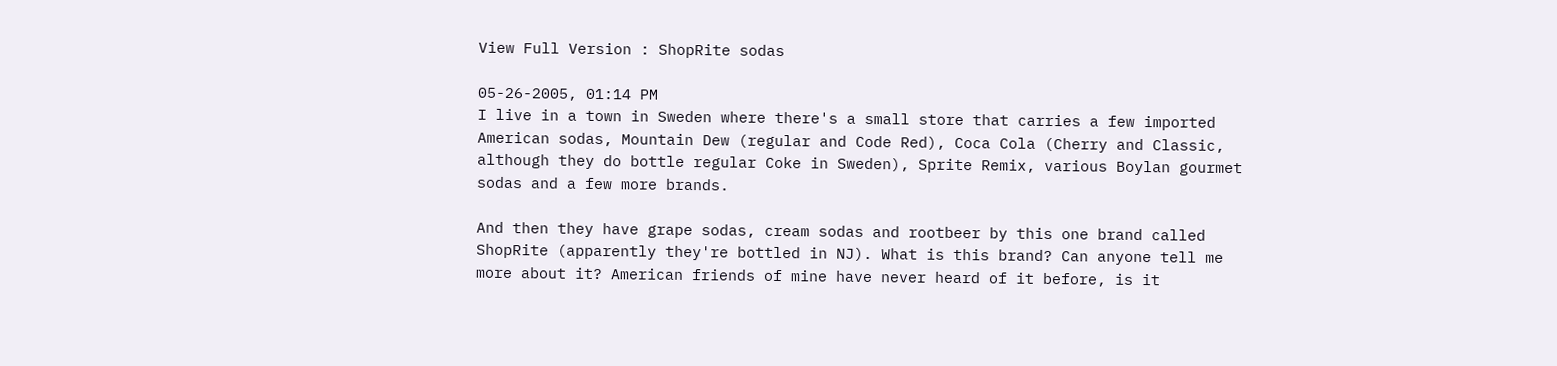View Full Version : ShopRite sodas

05-26-2005, 01:14 PM
I live in a town in Sweden where there's a small store that carries a few imported American sodas, Mountain Dew (regular and Code Red), Coca Cola (Cherry and Classic, although they do bottle regular Coke in Sweden), Sprite Remix, various Boylan gourmet sodas and a few more brands.

And then they have grape sodas, cream sodas and rootbeer by this one brand called ShopRite (apparently they're bottled in NJ). What is this brand? Can anyone tell me more about it? American friends of mine have never heard of it before, is it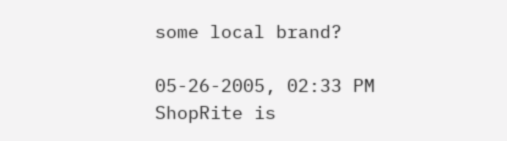some local brand?

05-26-2005, 02:33 PM
ShopRite is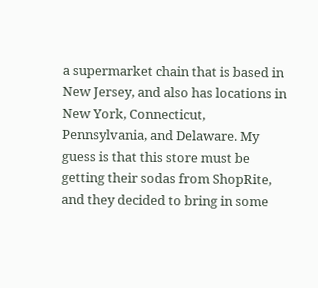a supermarket chain that is based in New Jersey, and also has locations in New York, Connecticut, Pennsylvania, and Delaware. My guess is that this store must be getting their sodas from ShopRite, and they decided to bring in some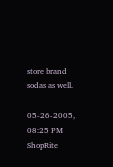store brand sodas as well.

05-26-2005, 08:25 PM
ShopRite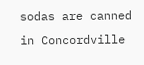sodas are canned in Concordville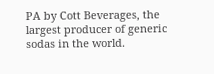PA by Cott Beverages, the largest producer of generic sodas in the world.